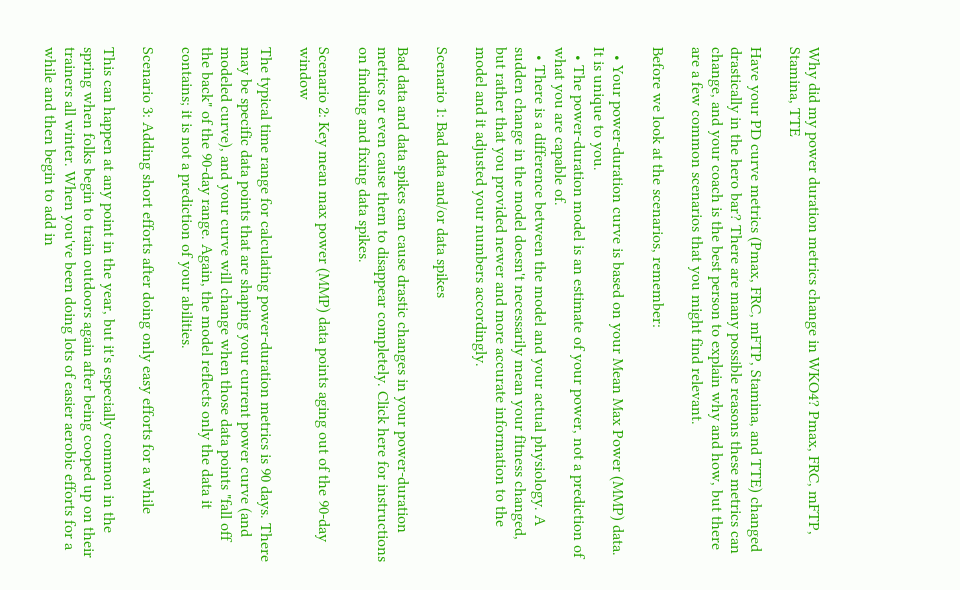Why did my power duration metrics change in WKO4? Pmax, FRC, mFTP, Stamina, TTE

Have your PD curve metrics (Pmax, FRC, mFTP, Stamina, and TTE) changed drastically in the hero bar? There are many possible reasons these metrics can change, and your coach is the best person to explain why and how, but there are a few common scenarios that you might find relevant.

Before we look at the scenarios, remember:

  • Your power-duration curve is based on your Mean Max Power (MMP) data. It is unique to you.
  • The power-duration model is an estimate of your power, not a prediction of what you are capable of.
  • There is a difference between the model and your actual physiology. A sudden change in the model doesn't necessarily mean your fitness changed, but rather that you provided newer and more accurate information to the model and it adjusted your numbers accordingly.

Scenario 1: Bad data and/or data spikes

Bad data and data spikes can cause drastic changes in your power-duration metrics or even cause them to disappear completely. Click here for instructions on finding and fixing data spikes.

Scenario 2: Key mean max power (MMP) data points aging out of the 90-day window

The typical time range for calculating power-duration metrics is 90 days. There may be specific data points that are shaping your current power curve (and modeled curve), and your curve will change when those data points "fall off the back" of the 90-day range. Again, the model reflects only the data it contains; it is not a prediction of your abilities.

Scenario 3: Adding short efforts after doing only easy efforts for a while

This can happen at any point in the year, but it's especially common in the spring when folks begin to train outdoors again after being cooped up on their trainers all winter. When you've been doing lots of easier aerobic efforts for a while and then begin to add in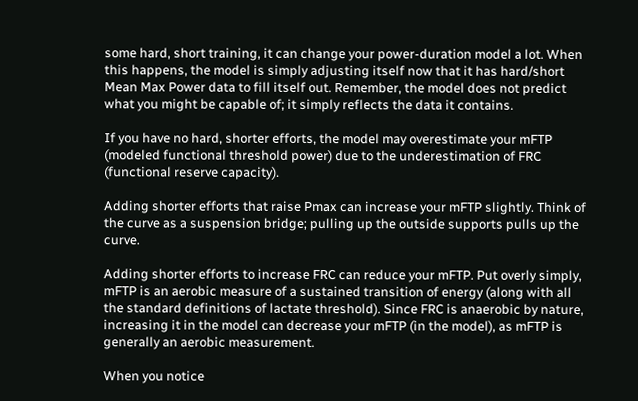some hard, short training, it can change your power-duration model a lot. When this happens, the model is simply adjusting itself now that it has hard/short Mean Max Power data to fill itself out. Remember, the model does not predict what you might be capable of; it simply reflects the data it contains.

If you have no hard, shorter efforts, the model may overestimate your mFTP (modeled functional threshold power) due to the underestimation of FRC (functional reserve capacity).

Adding shorter efforts that raise Pmax can increase your mFTP slightly. Think of the curve as a suspension bridge; pulling up the outside supports pulls up the curve.

Adding shorter efforts to increase FRC can reduce your mFTP. Put overly simply, mFTP is an aerobic measure of a sustained transition of energy (along with all the standard definitions of lactate threshold). Since FRC is anaerobic by nature, increasing it in the model can decrease your mFTP (in the model), as mFTP is generally an aerobic measurement.

When you notice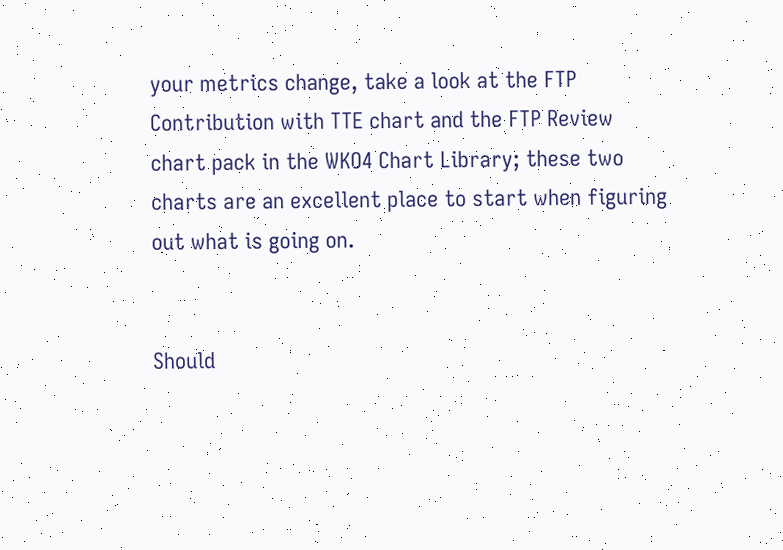your metrics change, take a look at the FTP Contribution with TTE chart and the FTP Review chart pack in the WKO4 Chart Library; these two charts are an excellent place to start when figuring out what is going on.


Should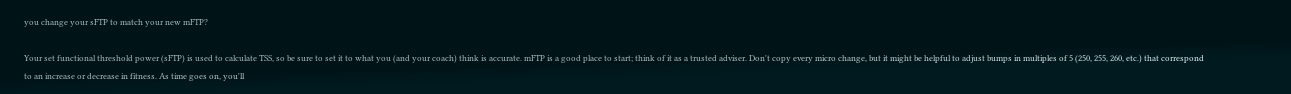you change your sFTP to match your new mFTP?

Your set functional threshold power (sFTP) is used to calculate TSS, so be sure to set it to what you (and your coach) think is accurate. mFTP is a good place to start; think of it as a trusted adviser. Don't copy every micro change, but it might be helpful to adjust bumps in multiples of 5 (250, 255, 260, etc.) that correspond to an increase or decrease in fitness. As time goes on, you'll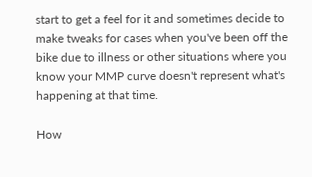start to get a feel for it and sometimes decide to make tweaks for cases when you've been off the bike due to illness or other situations where you know your MMP curve doesn't represent what's happening at that time.

How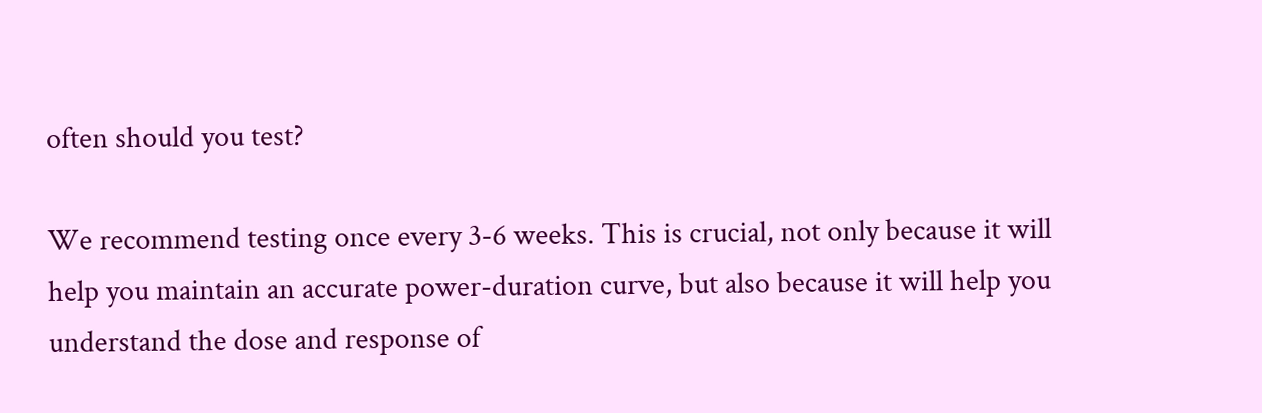often should you test?

We recommend testing once every 3-6 weeks. This is crucial, not only because it will help you maintain an accurate power-duration curve, but also because it will help you understand the dose and response of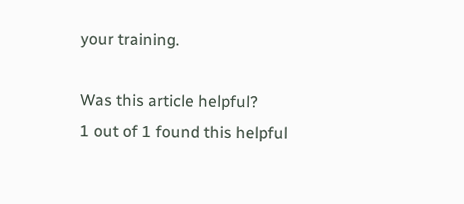your training.

Was this article helpful?
1 out of 1 found this helpful